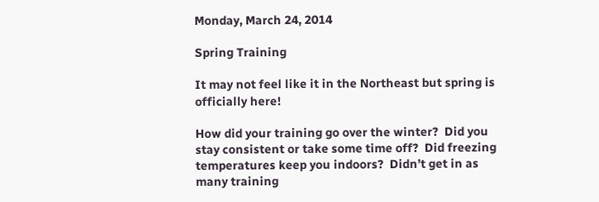Monday, March 24, 2014

Spring Training

It may not feel like it in the Northeast but spring is officially here!

How did your training go over the winter?  Did you stay consistent or take some time off?  Did freezing temperatures keep you indoors?  Didn’t get in as many training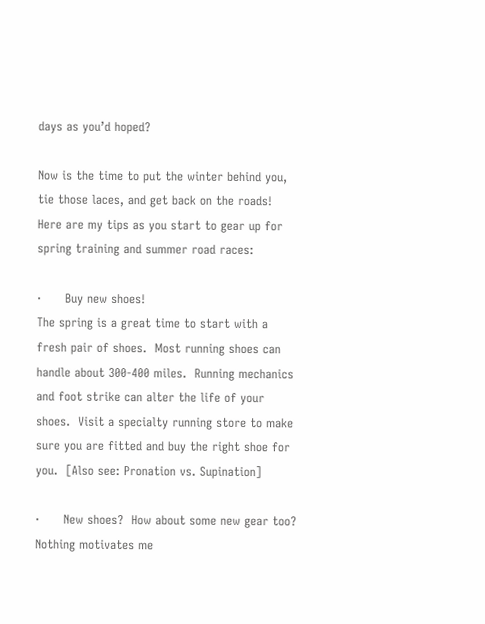days as you’d hoped?

Now is the time to put the winter behind you, tie those laces, and get back on the roads!  Here are my tips as you start to gear up for spring training and summer road races:

·      Buy new shoes!
The spring is a great time to start with a fresh pair of shoes.  Most running shoes can handle about 300-400 miles.  Running mechanics and foot strike can alter the life of your shoes.  Visit a specialty running store to make sure you are fitted and buy the right shoe for you.  [Also see: Pronation vs. Supination]

·      New shoes?  How about some new gear too?
Nothing motivates me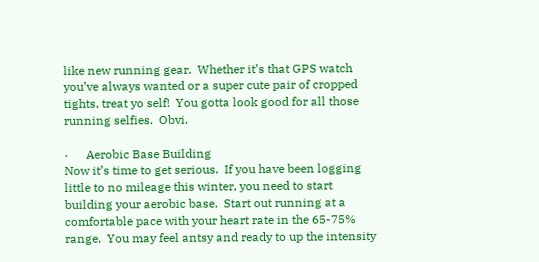like new running gear.  Whether it’s that GPS watch you’ve always wanted or a super cute pair of cropped tights, treat yo self!  You gotta look good for all those running selfies.  Obvi.

·      Aerobic Base Building
Now it’s time to get serious.  If you have been logging little to no mileage this winter, you need to start building your aerobic base.  Start out running at a comfortable pace with your heart rate in the 65-75% range.  You may feel antsy and ready to up the intensity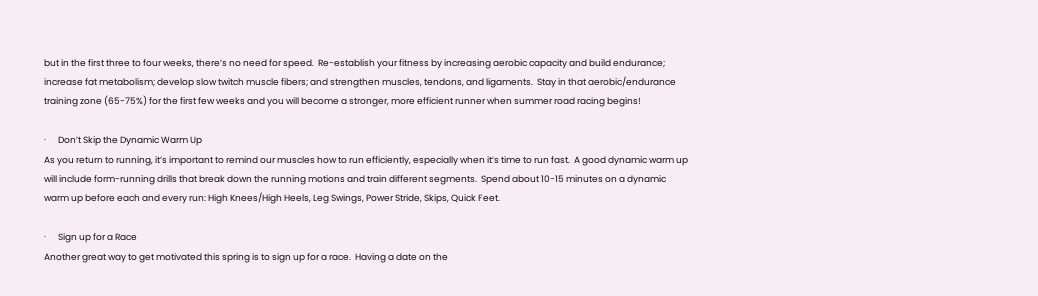but in the first three to four weeks, there’s no need for speed.  Re-establish your fitness by increasing aerobic capacity and build endurance; increase fat metabolism; develop slow twitch muscle fibers; and strengthen muscles, tendons, and ligaments.  Stay in that aerobic/endurance training zone (65-75%) for the first few weeks and you will become a stronger, more efficient runner when summer road racing begins!

·      Don’t Skip the Dynamic Warm Up
As you return to running, it’s important to remind our muscles how to run efficiently, especially when it’s time to run fast.  A good dynamic warm up will include form-running drills that break down the running motions and train different segments.  Spend about 10-15 minutes on a dynamic warm up before each and every run: High Knees/High Heels, Leg Swings, Power Stride, Skips, Quick Feet.

·      Sign up for a Race
Another great way to get motivated this spring is to sign up for a race.  Having a date on the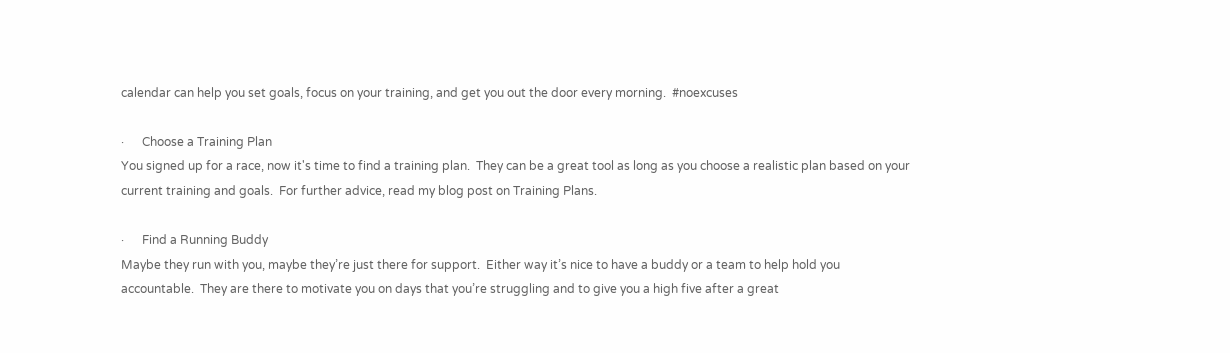calendar can help you set goals, focus on your training, and get you out the door every morning.  #noexcuses

·      Choose a Training Plan
You signed up for a race, now it's time to find a training plan.  They can be a great tool as long as you choose a realistic plan based on your current training and goals.  For further advice, read my blog post on Training Plans.

·      Find a Running Buddy
Maybe they run with you, maybe they’re just there for support.  Either way it’s nice to have a buddy or a team to help hold you accountable.  They are there to motivate you on days that you’re struggling and to give you a high five after a great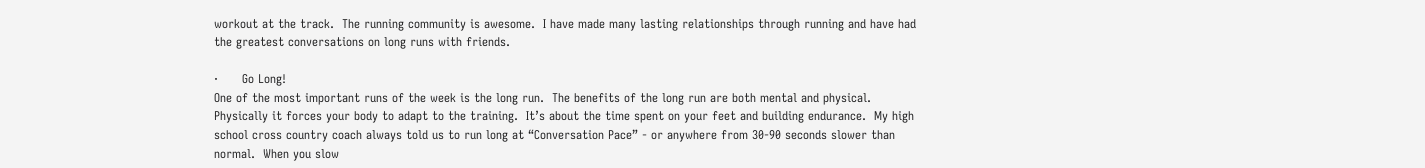workout at the track.  The running community is awesome.  I have made many lasting relationships through running and have had the greatest conversations on long runs with friends.

·      Go Long!
One of the most important runs of the week is the long run.  The benefits of the long run are both mental and physical.  Physically it forces your body to adapt to the training.  It’s about the time spent on your feet and building endurance.  My high school cross country coach always told us to run long at “Conversation Pace” - or anywhere from 30-90 seconds slower than normal.  When you slow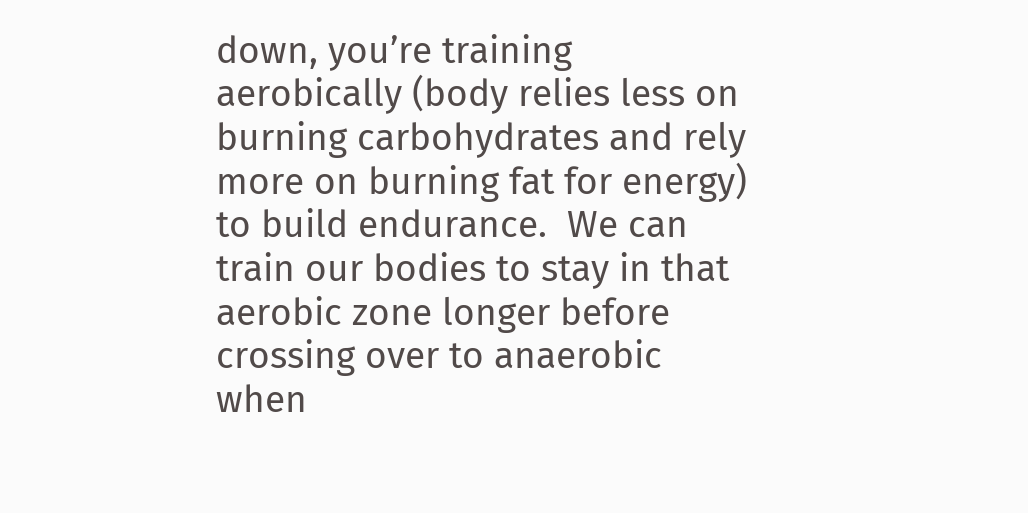down, you’re training aerobically (body relies less on burning carbohydrates and rely more on burning fat for energy) to build endurance.  We can train our bodies to stay in that aerobic zone longer before crossing over to anaerobic when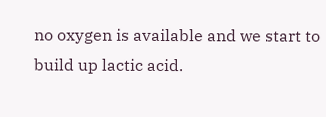no oxygen is available and we start to build up lactic acid.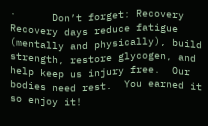·      Don’t forget: Recovery
Recovery days reduce fatigue (mentally and physically), build strength, restore glycogen, and help keep us injury free.  Our bodies need rest.  You earned it so enjoy it!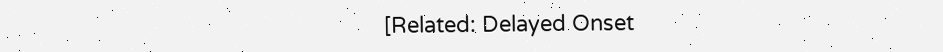[Related: Delayed Onset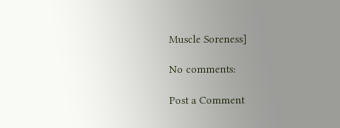Muscle Soreness]

No comments:

Post a Comment